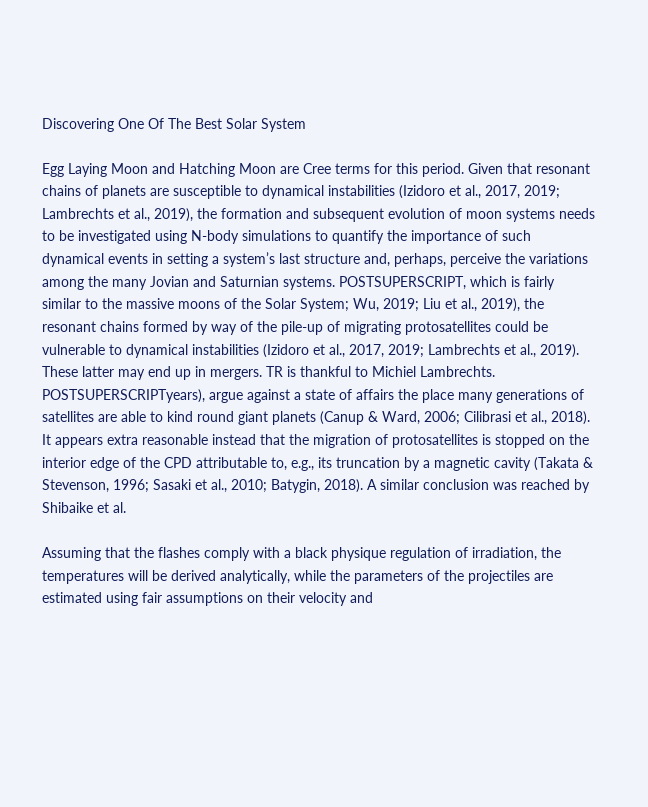Discovering One Of The Best Solar System

Egg Laying Moon and Hatching Moon are Cree terms for this period. Given that resonant chains of planets are susceptible to dynamical instabilities (Izidoro et al., 2017, 2019; Lambrechts et al., 2019), the formation and subsequent evolution of moon systems needs to be investigated using N-body simulations to quantify the importance of such dynamical events in setting a system’s last structure and, perhaps, perceive the variations among the many Jovian and Saturnian systems. POSTSUPERSCRIPT, which is fairly similar to the massive moons of the Solar System; Wu, 2019; Liu et al., 2019), the resonant chains formed by way of the pile-up of migrating protosatellites could be vulnerable to dynamical instabilities (Izidoro et al., 2017, 2019; Lambrechts et al., 2019). These latter may end up in mergers. TR is thankful to Michiel Lambrechts. POSTSUPERSCRIPTyears), argue against a state of affairs the place many generations of satellites are able to kind round giant planets (Canup & Ward, 2006; Cilibrasi et al., 2018). It appears extra reasonable instead that the migration of protosatellites is stopped on the interior edge of the CPD attributable to, e.g., its truncation by a magnetic cavity (Takata & Stevenson, 1996; Sasaki et al., 2010; Batygin, 2018). A similar conclusion was reached by Shibaike et al.

Assuming that the flashes comply with a black physique regulation of irradiation, the temperatures will be derived analytically, while the parameters of the projectiles are estimated using fair assumptions on their velocity and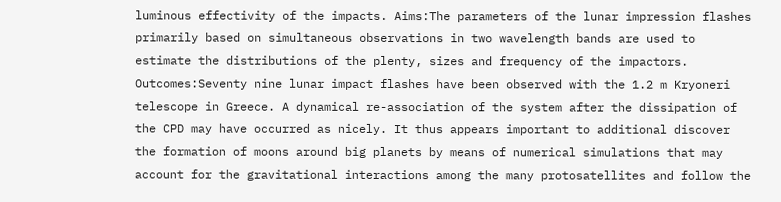luminous effectivity of the impacts. Aims:The parameters of the lunar impression flashes primarily based on simultaneous observations in two wavelength bands are used to estimate the distributions of the plenty, sizes and frequency of the impactors. Outcomes:Seventy nine lunar impact flashes have been observed with the 1.2 m Kryoneri telescope in Greece. A dynamical re-association of the system after the dissipation of the CPD may have occurred as nicely. It thus appears important to additional discover the formation of moons around big planets by means of numerical simulations that may account for the gravitational interactions among the many protosatellites and follow the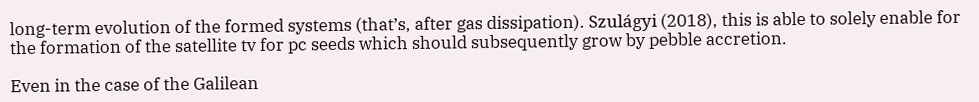long-term evolution of the formed systems (that’s, after gas dissipation). Szulágyi (2018), this is able to solely enable for the formation of the satellite tv for pc seeds which should subsequently grow by pebble accretion.

Even in the case of the Galilean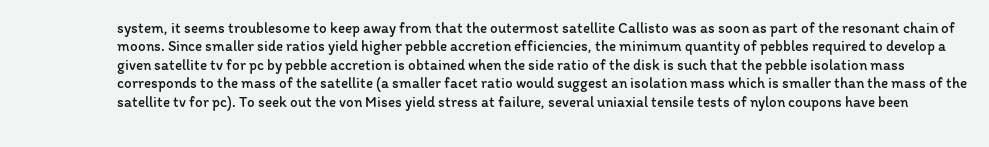system, it seems troublesome to keep away from that the outermost satellite Callisto was as soon as part of the resonant chain of moons. Since smaller side ratios yield higher pebble accretion efficiencies, the minimum quantity of pebbles required to develop a given satellite tv for pc by pebble accretion is obtained when the side ratio of the disk is such that the pebble isolation mass corresponds to the mass of the satellite (a smaller facet ratio would suggest an isolation mass which is smaller than the mass of the satellite tv for pc). To seek out the von Mises yield stress at failure, several uniaxial tensile tests of nylon coupons have been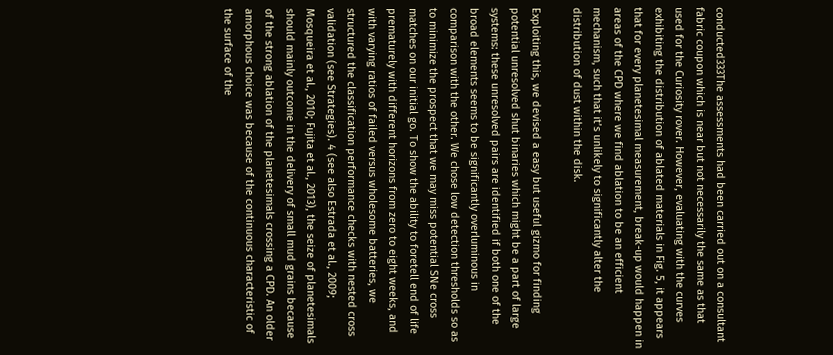conducted333The assessments had been carried out on a consultant fabric coupon which is near but not necessarily the same as that used for the Curiosity rover. However, evaluating with the curves exhibiting the distribution of ablated materials in Fig. 5, it appears that for every planetesimal measurement, break-up would happen in areas of the CPD where we find ablation to be an efficient mechanism, such that it’s unlikely to significantly alter the distribution of dust within the disk.

Exploiting this, we devised a easy but useful gizmo for finding potential unresolved shut binaries which might be a part of large systems: these unresolved pairs are identified if both one of the broad elements seems to be significantly overluminous in comparison with the other. We chose low detection thresholds so as to minimize the prospect that we may miss potential SNe cross matches on our initial go. To show the ability to foretell end of life prematurely with different horizons from zero to eight weeks, and with varying ratios of failed versus wholesome batteries, we structured the classification performance checks with nested cross validation (see Strategies). 4 (see also Estrada et al., 2009; Mosqueira et al., 2010; Fujita et al., 2013), the seize of planetesimals should mainly outcome in the delivery of small mud grains because of the strong ablation of the planetesimals crossing a CPD. An older amorphous choice was because of the continuous characteristic of the surface of the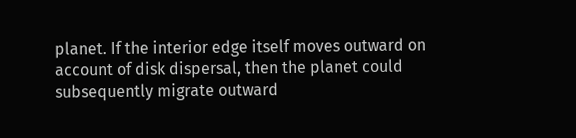planet. If the interior edge itself moves outward on account of disk dispersal, then the planet could subsequently migrate outward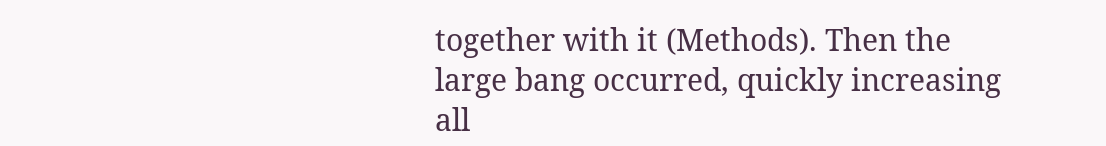together with it (Methods). Then the large bang occurred, quickly increasing all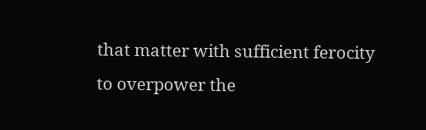that matter with sufficient ferocity to overpower the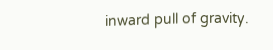inward pull of gravity.